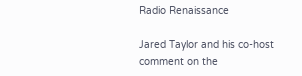Radio Renaissance

Jared Taylor and his co-host comment on the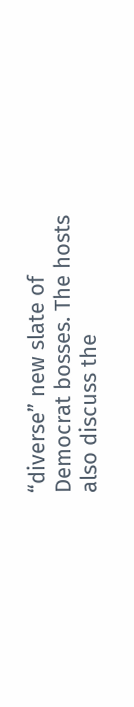“diverse” new slate of Democrat bosses. The hosts also discuss the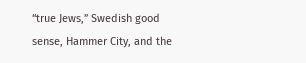“true Jews,” Swedish good sense, Hammer City, and the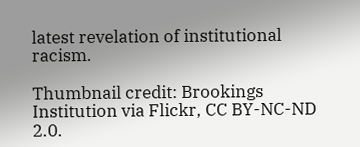latest revelation of institutional racism.

Thumbnail credit: Brookings Institution via Flickr, CC BY-NC-ND 2.0.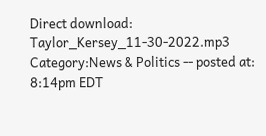Direct download: Taylor_Kersey_11-30-2022.mp3
Category:News & Politics -- posted at: 8:14pm EDT